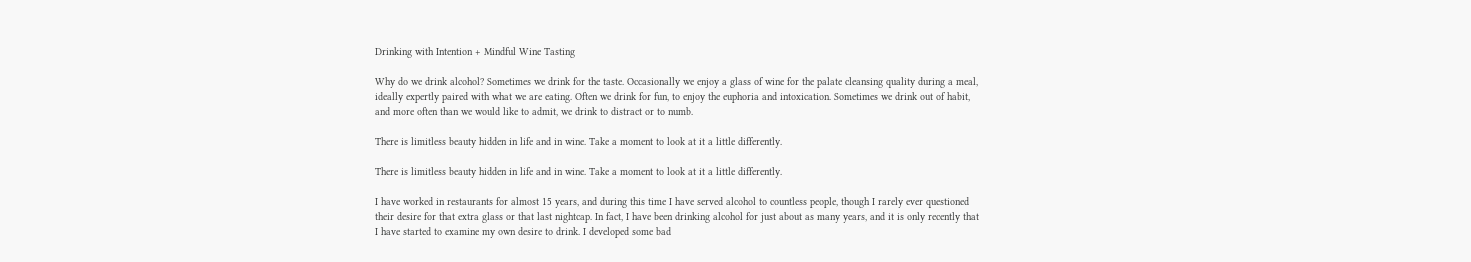Drinking with Intention + Mindful Wine Tasting

Why do we drink alcohol? Sometimes we drink for the taste. Occasionally we enjoy a glass of wine for the palate cleansing quality during a meal, ideally expertly paired with what we are eating. Often we drink for fun, to enjoy the euphoria and intoxication. Sometimes we drink out of habit, and more often than we would like to admit, we drink to distract or to numb.

There is limitless beauty hidden in life and in wine. Take a moment to look at it a little differently.

There is limitless beauty hidden in life and in wine. Take a moment to look at it a little differently.

I have worked in restaurants for almost 15 years, and during this time I have served alcohol to countless people, though I rarely ever questioned their desire for that extra glass or that last nightcap. In fact, I have been drinking alcohol for just about as many years, and it is only recently that I have started to examine my own desire to drink. I developed some bad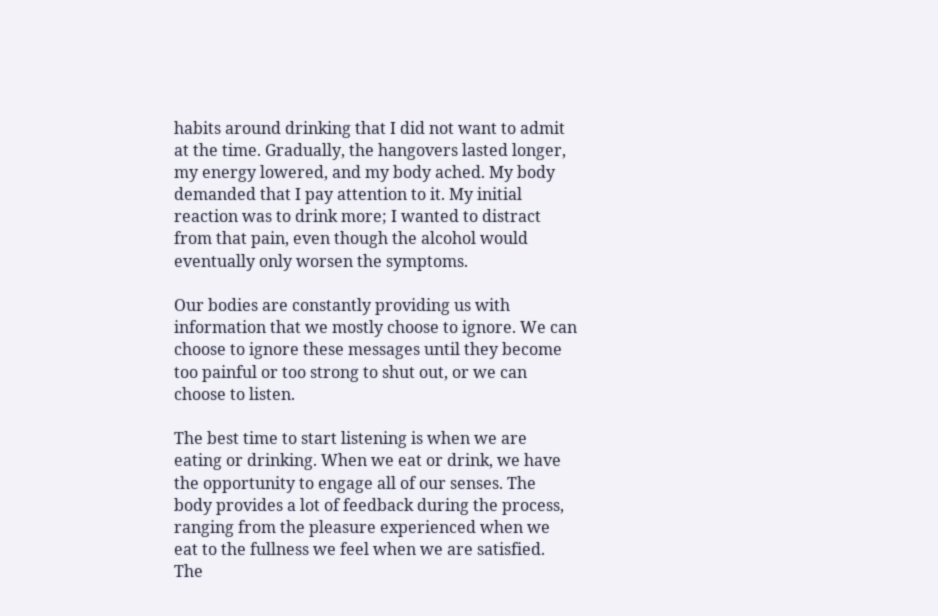habits around drinking that I did not want to admit at the time. Gradually, the hangovers lasted longer, my energy lowered, and my body ached. My body demanded that I pay attention to it. My initial reaction was to drink more; I wanted to distract from that pain, even though the alcohol would eventually only worsen the symptoms.

Our bodies are constantly providing us with information that we mostly choose to ignore. We can choose to ignore these messages until they become too painful or too strong to shut out, or we can choose to listen.

The best time to start listening is when we are eating or drinking. When we eat or drink, we have the opportunity to engage all of our senses. The body provides a lot of feedback during the process, ranging from the pleasure experienced when we eat to the fullness we feel when we are satisfied. The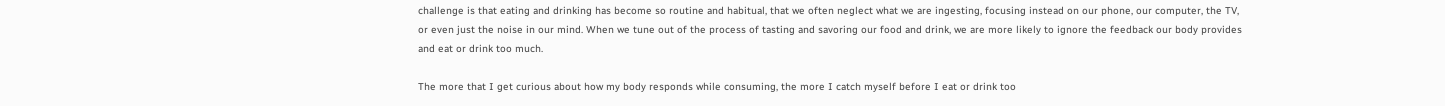challenge is that eating and drinking has become so routine and habitual, that we often neglect what we are ingesting, focusing instead on our phone, our computer, the TV, or even just the noise in our mind. When we tune out of the process of tasting and savoring our food and drink, we are more likely to ignore the feedback our body provides and eat or drink too much.

The more that I get curious about how my body responds while consuming, the more I catch myself before I eat or drink too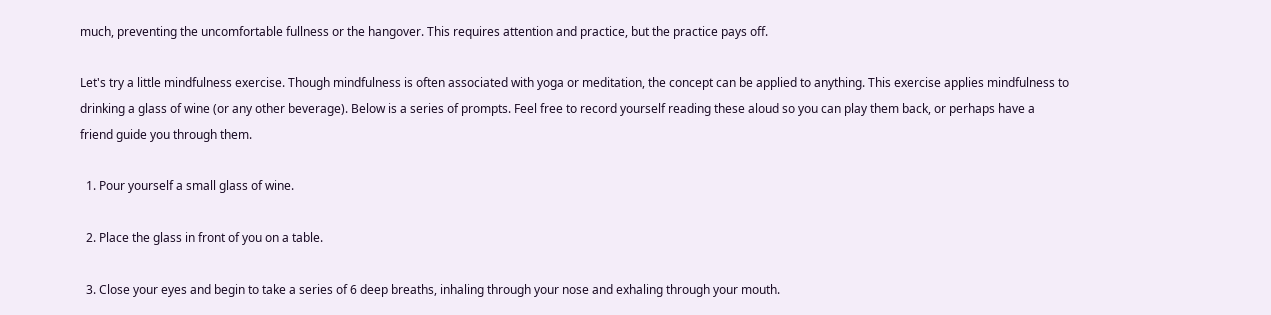much, preventing the uncomfortable fullness or the hangover. This requires attention and practice, but the practice pays off.

Let's try a little mindfulness exercise. Though mindfulness is often associated with yoga or meditation, the concept can be applied to anything. This exercise applies mindfulness to drinking a glass of wine (or any other beverage). Below is a series of prompts. Feel free to record yourself reading these aloud so you can play them back, or perhaps have a friend guide you through them.

  1. Pour yourself a small glass of wine.

  2. Place the glass in front of you on a table.

  3. Close your eyes and begin to take a series of 6 deep breaths, inhaling through your nose and exhaling through your mouth.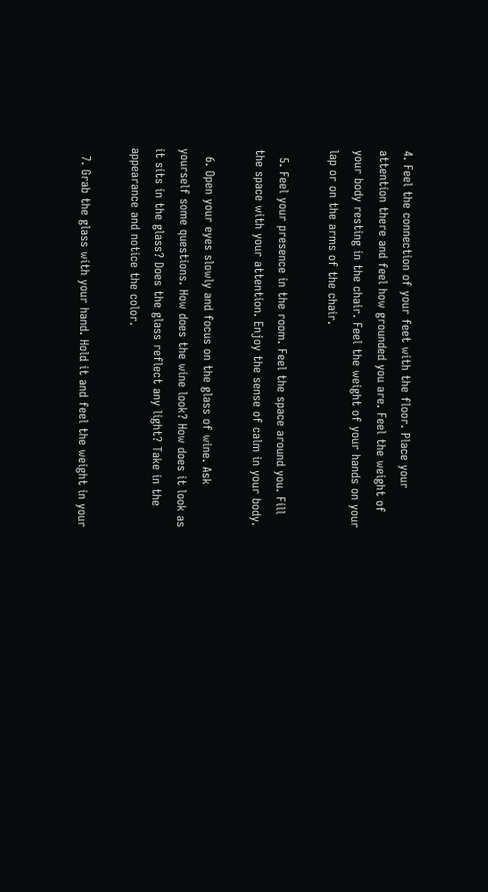4. Feel the connection of your feet with the floor. Place your attention there and feel how grounded you are. Feel the weight of your body resting in the chair. Feel the weight of your hands on your lap or on the arms of the chair.

  5. Feel your presence in the room. Feel the space around you. Fill the space with your attention. Enjoy the sense of calm in your body.

  6. Open your eyes slowly and focus on the glass of wine. Ask yourself some questions. How does the wine look? How does it look as it sits in the glass? Does the glass reflect any light? Take in the appearance and notice the color.

  7. Grab the glass with your hand. Hold it and feel the weight in your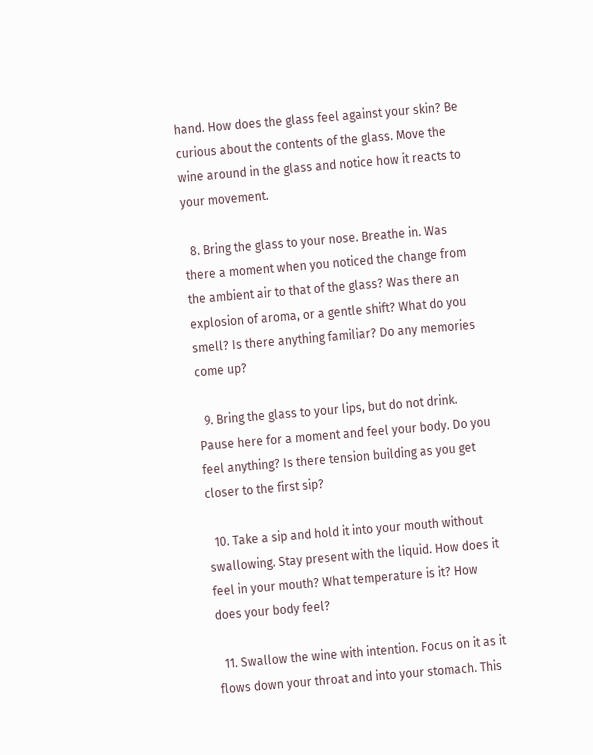hand. How does the glass feel against your skin? Be curious about the contents of the glass. Move the wine around in the glass and notice how it reacts to your movement.

  8. Bring the glass to your nose. Breathe in. Was there a moment when you noticed the change from the ambient air to that of the glass? Was there an explosion of aroma, or a gentle shift? What do you smell? Is there anything familiar? Do any memories come up?

  9. Bring the glass to your lips, but do not drink. Pause here for a moment and feel your body. Do you feel anything? Is there tension building as you get closer to the first sip?

  10. Take a sip and hold it into your mouth without swallowing. Stay present with the liquid. How does it feel in your mouth? What temperature is it? How does your body feel?

  11. Swallow the wine with intention. Focus on it as it flows down your throat and into your stomach. This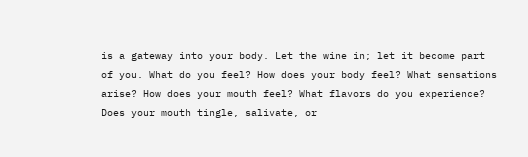is a gateway into your body. Let the wine in; let it become part of you. What do you feel? How does your body feel? What sensations arise? How does your mouth feel? What flavors do you experience? Does your mouth tingle, salivate, or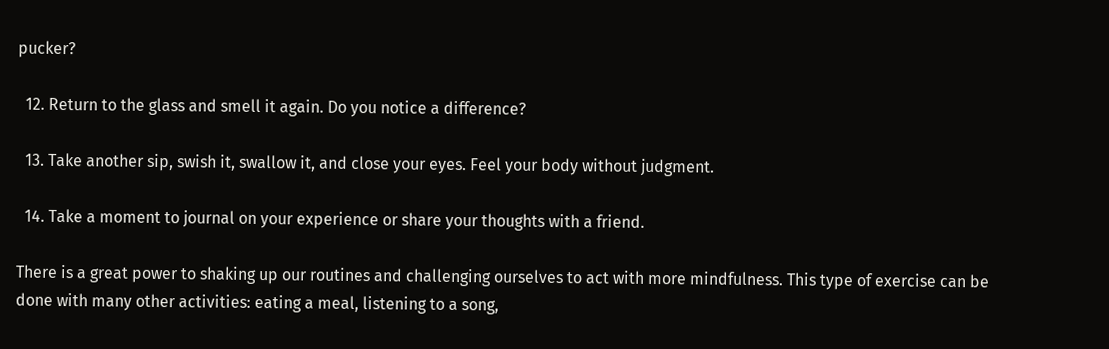pucker?

  12. Return to the glass and smell it again. Do you notice a difference?

  13. Take another sip, swish it, swallow it, and close your eyes. Feel your body without judgment.

  14. Take a moment to journal on your experience or share your thoughts with a friend.

There is a great power to shaking up our routines and challenging ourselves to act with more mindfulness. This type of exercise can be done with many other activities: eating a meal, listening to a song,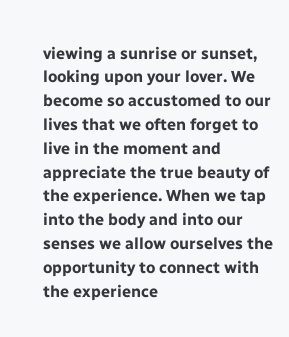viewing a sunrise or sunset, looking upon your lover. We become so accustomed to our lives that we often forget to live in the moment and appreciate the true beauty of the experience. When we tap into the body and into our senses we allow ourselves the opportunity to connect with the experience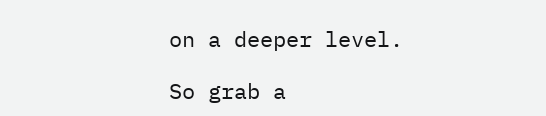on a deeper level.

So grab a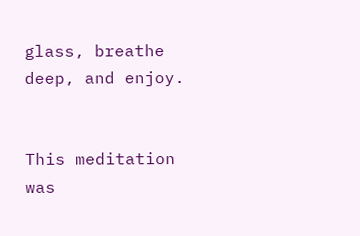glass, breathe deep, and enjoy.


This meditation was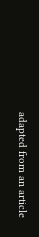adapted from an article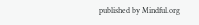published by Mindful.org